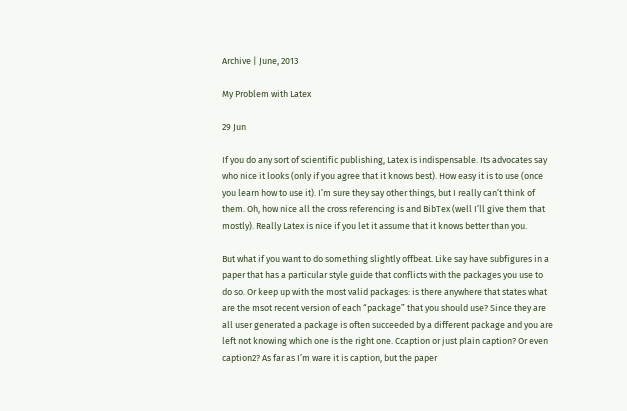Archive | June, 2013

My Problem with Latex

29 Jun

If you do any sort of scientific publishing, Latex is indispensable. Its advocates say who nice it looks (only if you agree that it knows best). How easy it is to use (once you learn how to use it). I’m sure they say other things, but I really can’t think of them. Oh, how nice all the cross referencing is and BibTex (well I’ll give them that mostly). Really Latex is nice if you let it assume that it knows better than you.

But what if you want to do something slightly offbeat. Like say have subfigures in a paper that has a particular style guide that conflicts with the packages you use to do so. Or keep up with the most valid packages: is there anywhere that states what are the msot recent version of each “package” that you should use? Since they are all user generated a package is often succeeded by a different package and you are left not knowing which one is the right one. Ccaption or just plain caption? Or even caption2? As far as I’m ware it is caption, but the paper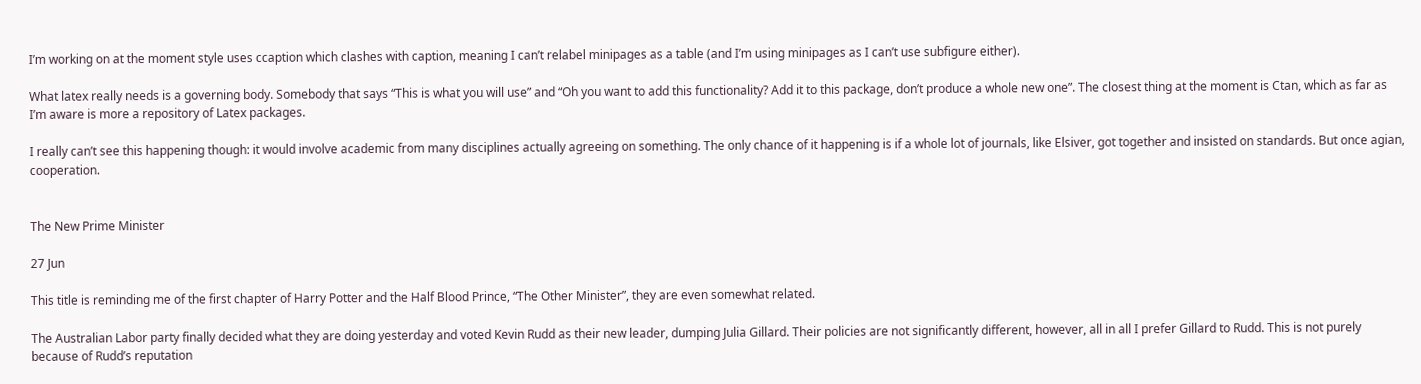I’m working on at the moment style uses ccaption which clashes with caption, meaning I can’t relabel minipages as a table (and I’m using minipages as I can’t use subfigure either).

What latex really needs is a governing body. Somebody that says “This is what you will use” and “Oh you want to add this functionality? Add it to this package, don’t produce a whole new one”. The closest thing at the moment is Ctan, which as far as I’m aware is more a repository of Latex packages.

I really can’t see this happening though: it would involve academic from many disciplines actually agreeing on something. The only chance of it happening is if a whole lot of journals, like Elsiver, got together and insisted on standards. But once agian, cooperation.


The New Prime Minister

27 Jun

This title is reminding me of the first chapter of Harry Potter and the Half Blood Prince, “The Other Minister”, they are even somewhat related.

The Australian Labor party finally decided what they are doing yesterday and voted Kevin Rudd as their new leader, dumping Julia Gillard. Their policies are not significantly different, however, all in all I prefer Gillard to Rudd. This is not purely because of Rudd’s reputation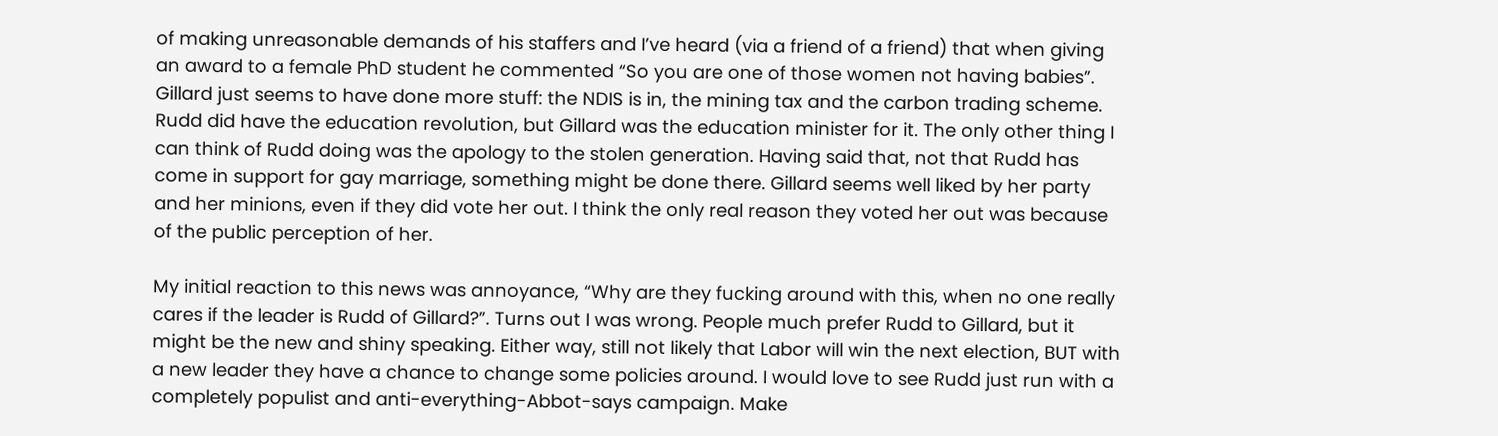of making unreasonable demands of his staffers and I’ve heard (via a friend of a friend) that when giving an award to a female PhD student he commented “So you are one of those women not having babies”. Gillard just seems to have done more stuff: the NDIS is in, the mining tax and the carbon trading scheme. Rudd did have the education revolution, but Gillard was the education minister for it. The only other thing I can think of Rudd doing was the apology to the stolen generation. Having said that, not that Rudd has come in support for gay marriage, something might be done there. Gillard seems well liked by her party and her minions, even if they did vote her out. I think the only real reason they voted her out was because of the public perception of her.

My initial reaction to this news was annoyance, “Why are they fucking around with this, when no one really cares if the leader is Rudd of Gillard?”. Turns out I was wrong. People much prefer Rudd to Gillard, but it might be the new and shiny speaking. Either way, still not likely that Labor will win the next election, BUT with a new leader they have a chance to change some policies around. I would love to see Rudd just run with a completely populist and anti-everything-Abbot-says campaign. Make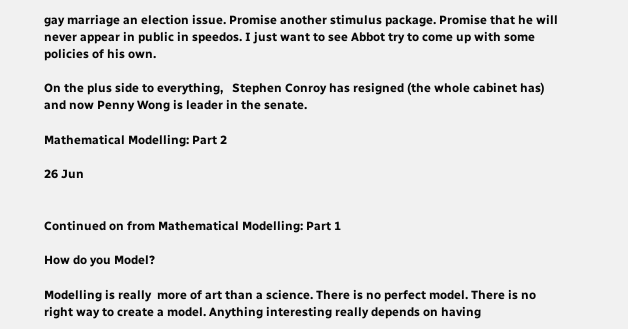gay marriage an election issue. Promise another stimulus package. Promise that he will never appear in public in speedos. I just want to see Abbot try to come up with some policies of his own.

On the plus side to everything,   Stephen Conroy has resigned (the whole cabinet has) and now Penny Wong is leader in the senate.

Mathematical Modelling: Part 2

26 Jun


Continued on from Mathematical Modelling: Part 1

How do you Model?

Modelling is really  more of art than a science. There is no perfect model. There is no right way to create a model. Anything interesting really depends on having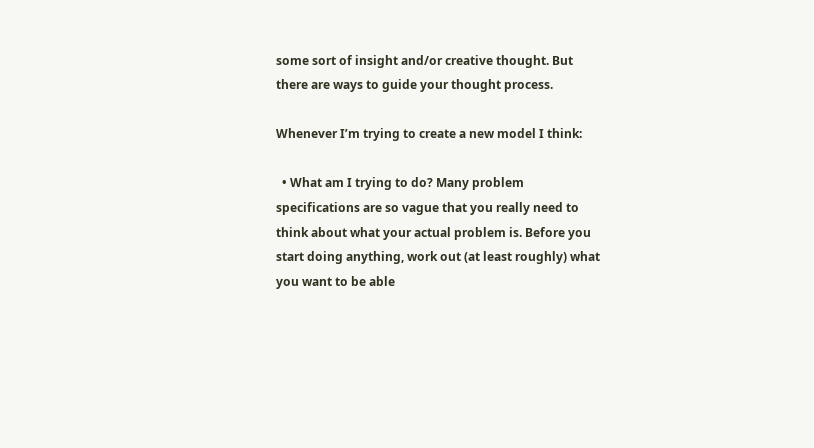some sort of insight and/or creative thought. But there are ways to guide your thought process.

Whenever I’m trying to create a new model I think:

  • What am I trying to do? Many problem specifications are so vague that you really need to think about what your actual problem is. Before you start doing anything, work out (at least roughly) what you want to be able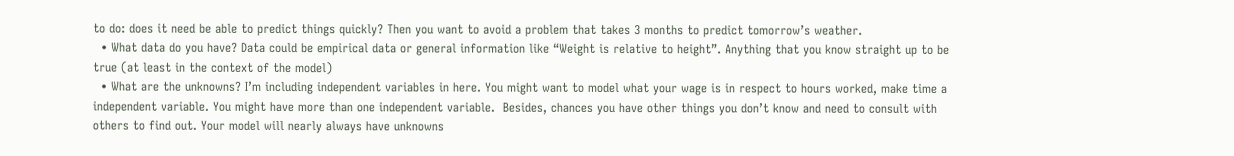to do: does it need be able to predict things quickly? Then you want to avoid a problem that takes 3 months to predict tomorrow’s weather.
  • What data do you have? Data could be empirical data or general information like “Weight is relative to height”. Anything that you know straight up to be true (at least in the context of the model)
  • What are the unknowns? I’m including independent variables in here. You might want to model what your wage is in respect to hours worked, make time a independent variable. You might have more than one independent variable.  Besides, chances you have other things you don’t know and need to consult with others to find out. Your model will nearly always have unknowns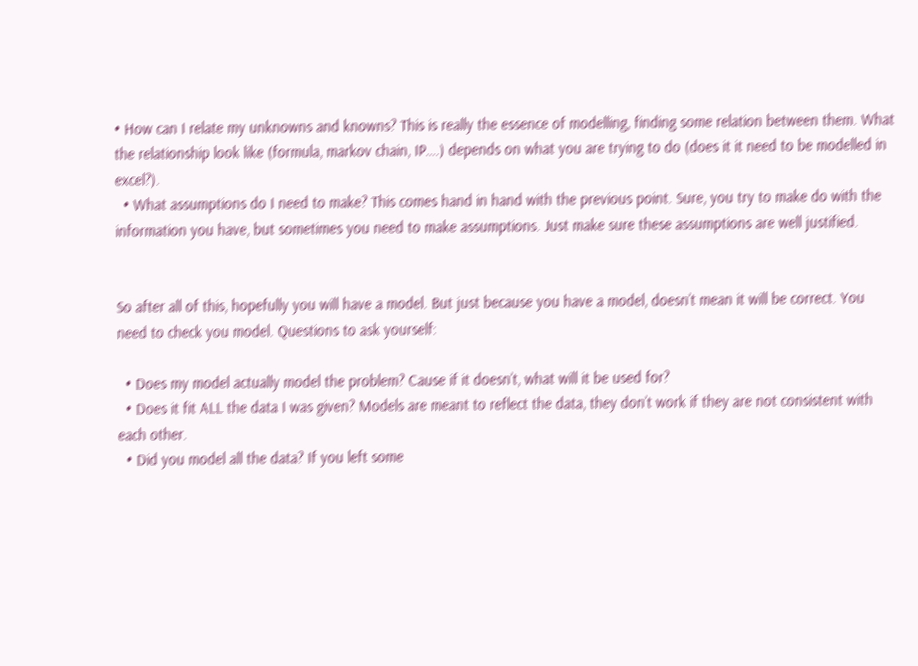• How can I relate my unknowns and knowns? This is really the essence of modelling, finding some relation between them. What the relationship look like (formula, markov chain, IP….) depends on what you are trying to do (does it it need to be modelled in excel?).
  • What assumptions do I need to make? This comes hand in hand with the previous point. Sure, you try to make do with the information you have, but sometimes you need to make assumptions. Just make sure these assumptions are well justified.


So after all of this, hopefully you will have a model. But just because you have a model, doesn’t mean it will be correct. You need to check you model. Questions to ask yourself:

  • Does my model actually model the problem? Cause if it doesn’t, what will it be used for?
  • Does it fit ALL the data I was given? Models are meant to reflect the data, they don’t work if they are not consistent with each other.
  • Did you model all the data? If you left some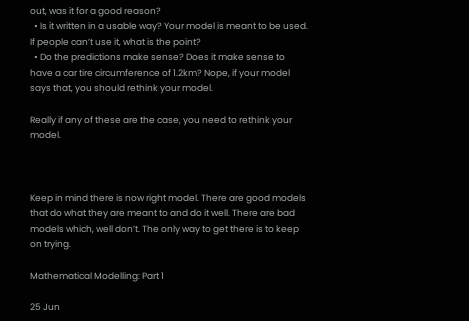out, was it for a good reason?
  • Is it written in a usable way? Your model is meant to be used. If people can’t use it, what is the point?
  • Do the predictions make sense? Does it make sense to have a car tire circumference of 1.2km? Nope, if your model says that, you should rethink your model.

Really if any of these are the case, you need to rethink your model.



Keep in mind there is now right model. There are good models that do what they are meant to and do it well. There are bad models which, well don’t. The only way to get there is to keep on trying.

Mathematical Modelling: Part 1

25 Jun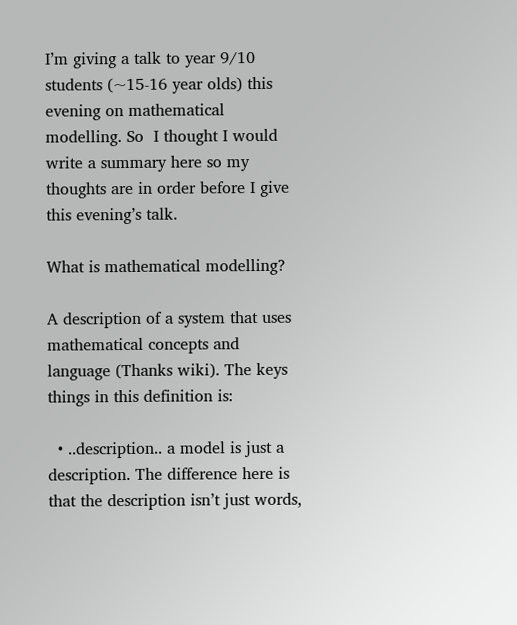I’m giving a talk to year 9/10 students (~15-16 year olds) this evening on mathematical modelling. So  I thought I would write a summary here so my thoughts are in order before I give this evening’s talk.

What is mathematical modelling?

A description of a system that uses mathematical concepts and language (Thanks wiki). The keys things in this definition is:

  • ..description.. a model is just a description. The difference here is that the description isn’t just words,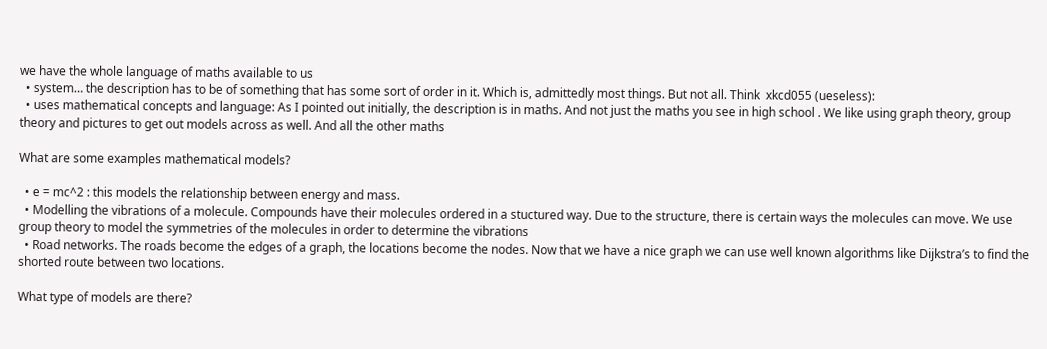we have the whole language of maths available to us
  • system… the description has to be of something that has some sort of order in it. Which is, admittedly most things. But not all. Think  xkcd055 (ueseless):
  • uses mathematical concepts and language: As I pointed out initially, the description is in maths. And not just the maths you see in high school . We like using graph theory, group theory and pictures to get out models across as well. And all the other maths

What are some examples mathematical models?

  • e = mc^2 : this models the relationship between energy and mass.
  • Modelling the vibrations of a molecule. Compounds have their molecules ordered in a stuctured way. Due to the structure, there is certain ways the molecules can move. We use group theory to model the symmetries of the molecules in order to determine the vibrations
  • Road networks. The roads become the edges of a graph, the locations become the nodes. Now that we have a nice graph we can use well known algorithms like Dijkstra’s to find the shorted route between two locations.

What type of models are there?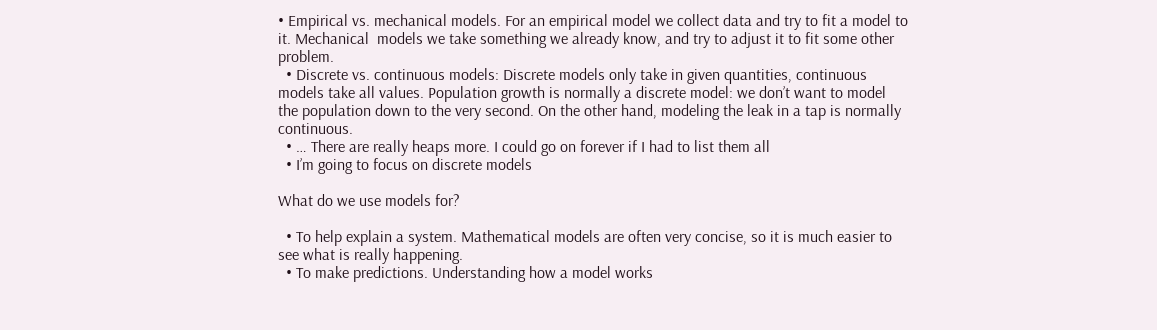• Empirical vs. mechanical models. For an empirical model we collect data and try to fit a model to it. Mechanical  models we take something we already know, and try to adjust it to fit some other problem.
  • Discrete vs. continuous models: Discrete models only take in given quantities, continuous models take all values. Population growth is normally a discrete model: we don’t want to model the population down to the very second. On the other hand, modeling the leak in a tap is normally continuous.
  • … There are really heaps more. I could go on forever if I had to list them all
  • I’m going to focus on discrete models

What do we use models for?

  • To help explain a system. Mathematical models are often very concise, so it is much easier to see what is really happening.
  • To make predictions. Understanding how a model works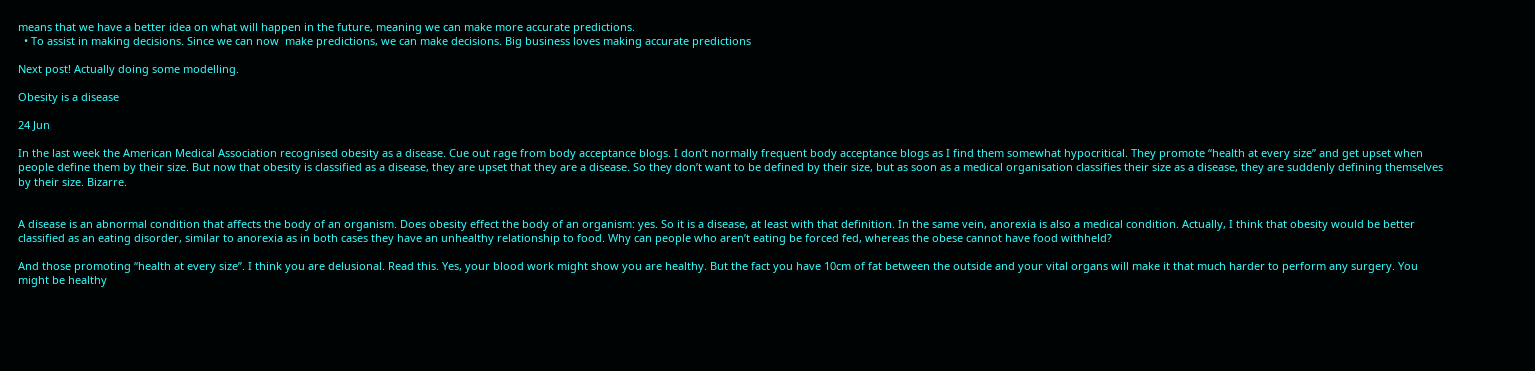means that we have a better idea on what will happen in the future, meaning we can make more accurate predictions.
  • To assist in making decisions. Since we can now  make predictions, we can make decisions. Big business loves making accurate predictions

Next post! Actually doing some modelling.

Obesity is a disease

24 Jun

In the last week the American Medical Association recognised obesity as a disease. Cue out rage from body acceptance blogs. I don’t normally frequent body acceptance blogs as I find them somewhat hypocritical. They promote “health at every size” and get upset when people define them by their size. But now that obesity is classified as a disease, they are upset that they are a disease. So they don’t want to be defined by their size, but as soon as a medical organisation classifies their size as a disease, they are suddenly defining themselves by their size. Bizarre.


A disease is an abnormal condition that affects the body of an organism. Does obesity effect the body of an organism: yes. So it is a disease, at least with that definition. In the same vein, anorexia is also a medical condition. Actually, I think that obesity would be better classified as an eating disorder, similar to anorexia as in both cases they have an unhealthy relationship to food. Why can people who aren’t eating be forced fed, whereas the obese cannot have food withheld?

And those promoting “health at every size”. I think you are delusional. Read this. Yes, your blood work might show you are healthy. But the fact you have 10cm of fat between the outside and your vital organs will make it that much harder to perform any surgery. You might be healthy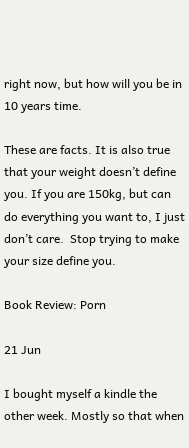right now, but how will you be in 10 years time.

These are facts. It is also true that your weight doesn’t define you. If you are 150kg, but can do everything you want to, I just don’t care.  Stop trying to make your size define you.

Book Review: Porn

21 Jun

I bought myself a kindle the other week. Mostly so that when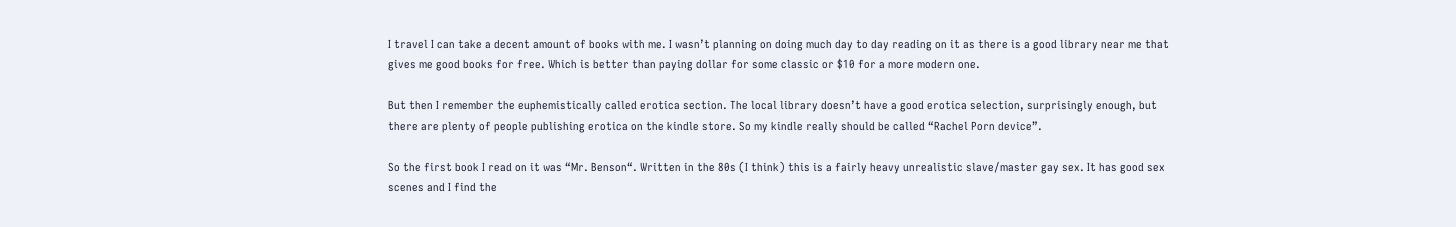I travel I can take a decent amount of books with me. I wasn’t planning on doing much day to day reading on it as there is a good library near me that gives me good books for free. Which is better than paying dollar for some classic or $10 for a more modern one.

But then I remember the euphemistically called erotica section. The local library doesn’t have a good erotica selection, surprisingly enough, but there are plenty of people publishing erotica on the kindle store. So my kindle really should be called “Rachel Porn device”.

So the first book I read on it was “Mr. Benson“. Written in the 80s (I think) this is a fairly heavy unrealistic slave/master gay sex. It has good sex scenes and I find the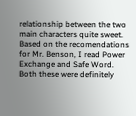relationship between the two main characters quite sweet. Based on the recomendations for Mr. Benson, I read Power Exchange and Safe Word. Both these were definitely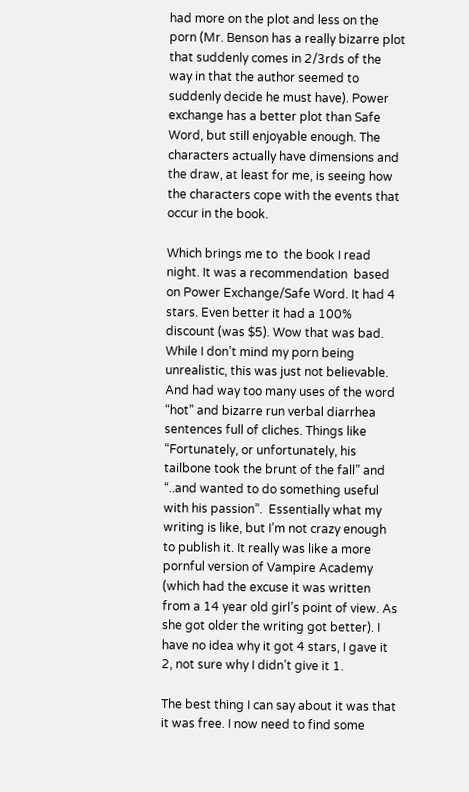had more on the plot and less on the porn (Mr. Benson has a really bizarre plot that suddenly comes in 2/3rds of the way in that the author seemed to suddenly decide he must have). Power exchange has a better plot than Safe Word, but still enjoyable enough. The characters actually have dimensions and the draw, at least for me, is seeing how the characters cope with the events that occur in the book.

Which brings me to  the book I read night. It was a recommendation  based on Power Exchange/Safe Word. It had 4 stars. Even better it had a 100% discount (was $5). Wow that was bad. While I don’t mind my porn being unrealistic, this was just not believable. And had way too many uses of the word “hot” and bizarre run verbal diarrhea sentences full of cliches. Things like “Fortunately, or unfortunately, his tailbone took the brunt of the fall” and “..and wanted to do something useful with his passion”.  Essentially what my writing is like, but I’m not crazy enough to publish it. It really was like a more pornful version of Vampire Academy (which had the excuse it was written from a 14 year old girl’s point of view. As she got older the writing got better). I have no idea why it got 4 stars, I gave it 2, not sure why I didn’t give it 1.

The best thing I can say about it was that it was free. I now need to find some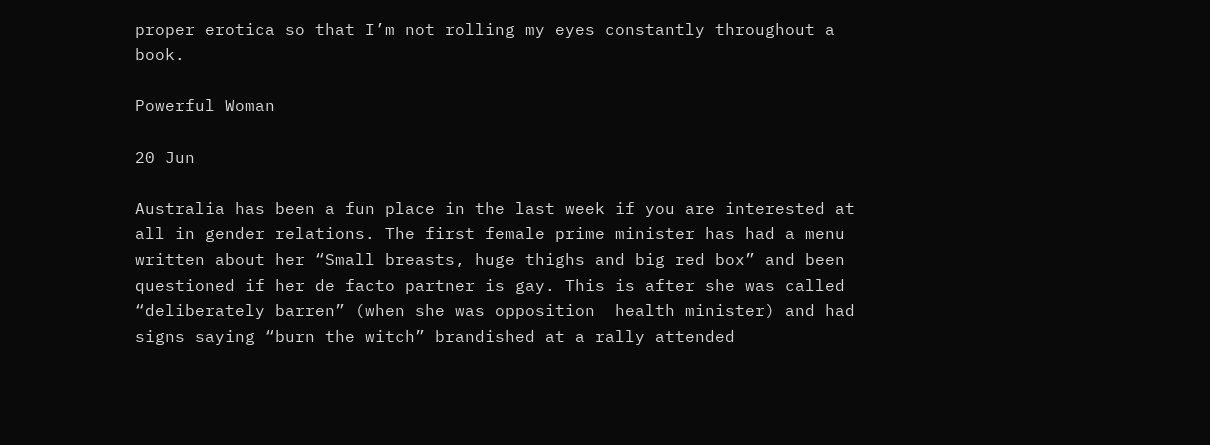proper erotica so that I’m not rolling my eyes constantly throughout a book.

Powerful Woman

20 Jun

Australia has been a fun place in the last week if you are interested at all in gender relations. The first female prime minister has had a menu written about her “Small breasts, huge thighs and big red box” and been questioned if her de facto partner is gay. This is after she was called “deliberately barren” (when she was opposition  health minister) and had signs saying “burn the witch” brandished at a rally attended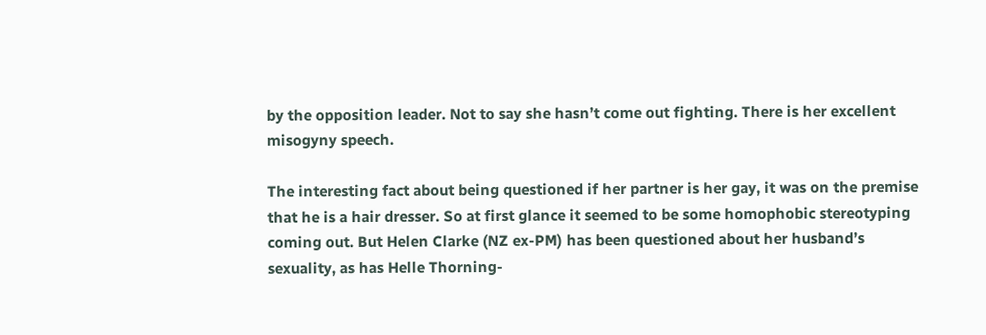by the opposition leader. Not to say she hasn’t come out fighting. There is her excellent misogyny speech.

The interesting fact about being questioned if her partner is her gay, it was on the premise that he is a hair dresser. So at first glance it seemed to be some homophobic stereotyping coming out. But Helen Clarke (NZ ex-PM) has been questioned about her husband’s sexuality, as has Helle Thorning-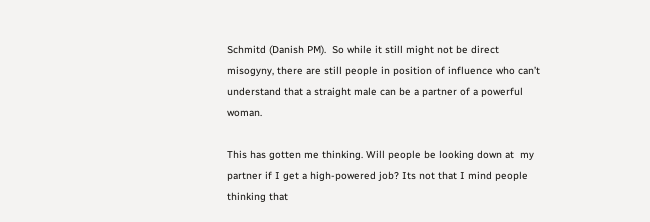Schmitd (Danish PM).  So while it still might not be direct misogyny, there are still people in position of influence who can’t understand that a straight male can be a partner of a powerful woman.

This has gotten me thinking. Will people be looking down at  my partner if I get a high-powered job? Its not that I mind people thinking that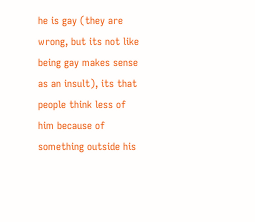he is gay (they are wrong, but its not like being gay makes sense as an insult), its that people think less of him because of something outside his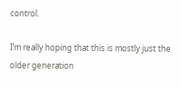control.

I’m really hoping that this is mostly just the older generation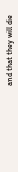and that they will die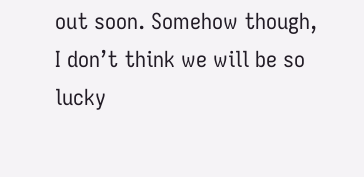out soon. Somehow though, I don’t think we will be so lucky